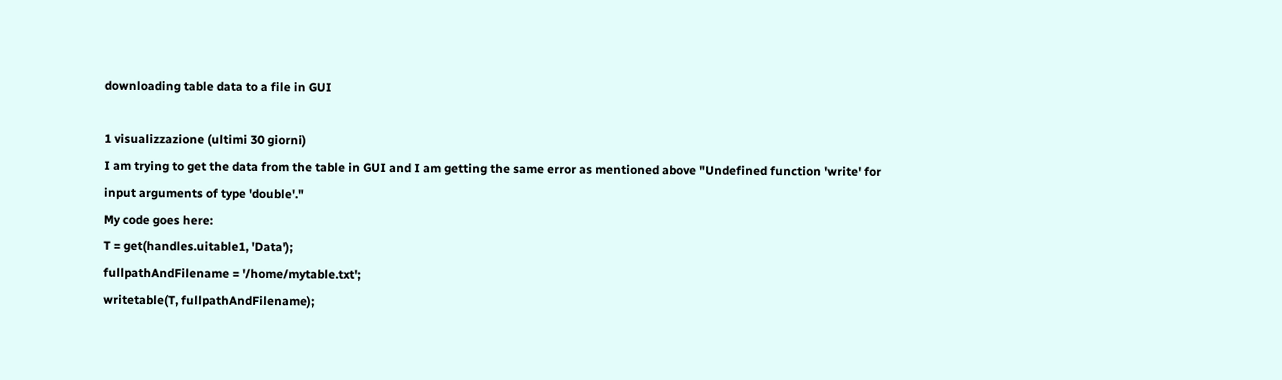downloading table data to a file in GUI

1 visualizzazione (ultimi 30 giorni)
I am trying to get the data from the table in GUI and I am getting the same error as mentioned above "Undefined function 'write' for input arguments of type 'double'."
My code goes here:
T = get(handles.uitable1, 'Data');
fullpathAndFilename = '/home/mytable.txt';
writetable(T, fullpathAndFilename);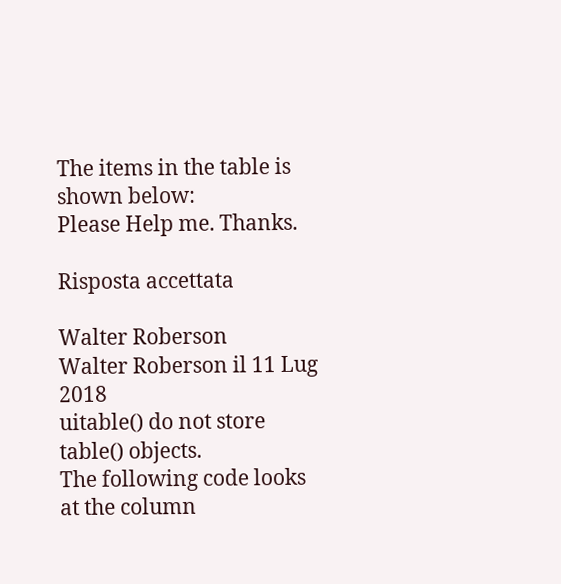The items in the table is shown below:
Please Help me. Thanks.

Risposta accettata

Walter Roberson
Walter Roberson il 11 Lug 2018
uitable() do not store table() objects.
The following code looks at the column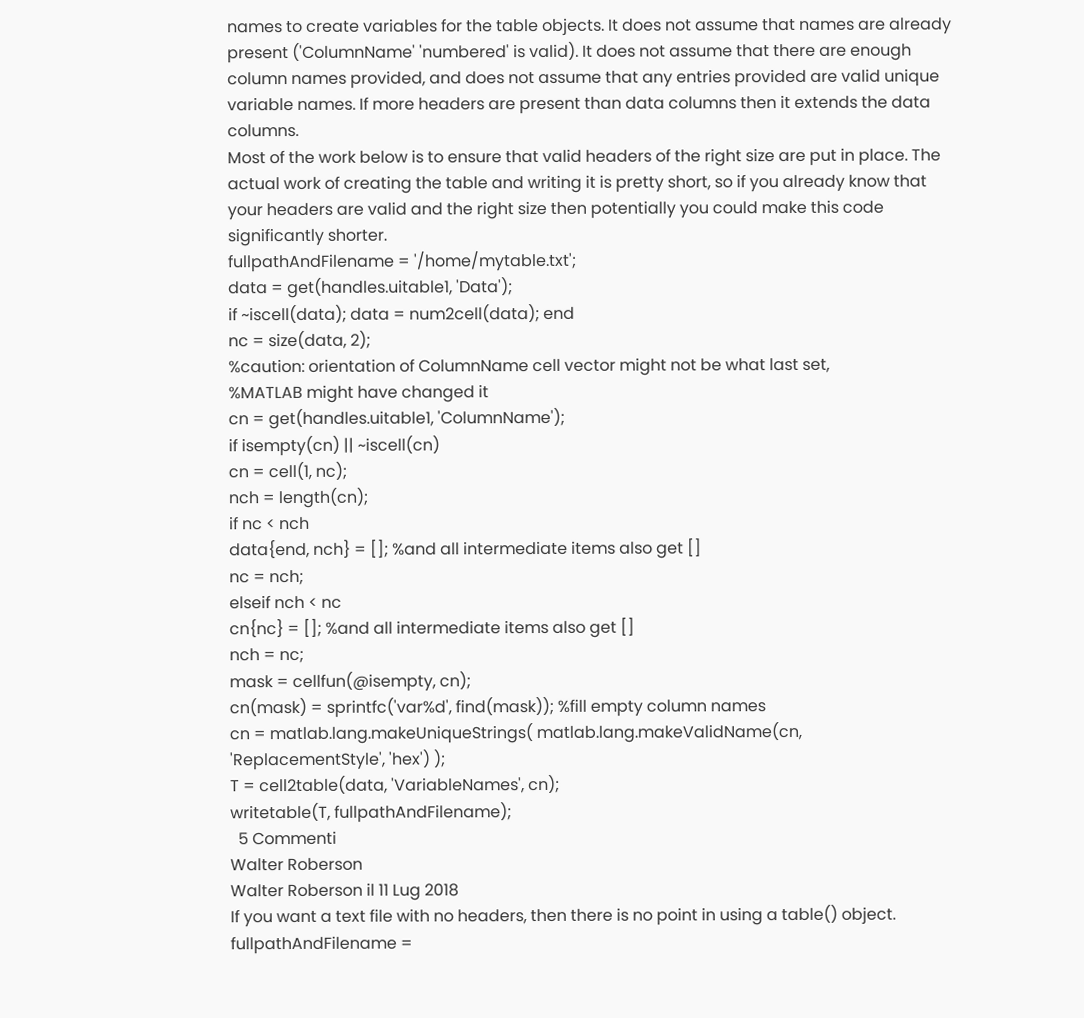names to create variables for the table objects. It does not assume that names are already present ('ColumnName' 'numbered' is valid). It does not assume that there are enough column names provided, and does not assume that any entries provided are valid unique variable names. If more headers are present than data columns then it extends the data columns.
Most of the work below is to ensure that valid headers of the right size are put in place. The actual work of creating the table and writing it is pretty short, so if you already know that your headers are valid and the right size then potentially you could make this code significantly shorter.
fullpathAndFilename = '/home/mytable.txt';
data = get(handles.uitable1, 'Data');
if ~iscell(data); data = num2cell(data); end
nc = size(data, 2);
%caution: orientation of ColumnName cell vector might not be what last set,
%MATLAB might have changed it
cn = get(handles.uitable1, 'ColumnName');
if isempty(cn) || ~iscell(cn)
cn = cell(1, nc);
nch = length(cn);
if nc < nch
data{end, nch} = []; %and all intermediate items also get []
nc = nch;
elseif nch < nc
cn{nc} = []; %and all intermediate items also get []
nch = nc;
mask = cellfun(@isempty, cn);
cn(mask) = sprintfc('var%d', find(mask)); %fill empty column names
cn = matlab.lang.makeUniqueStrings( matlab.lang.makeValidName(cn, 'ReplacementStyle', 'hex') );
T = cell2table(data, 'VariableNames', cn);
writetable(T, fullpathAndFilename);
  5 Commenti
Walter Roberson
Walter Roberson il 11 Lug 2018
If you want a text file with no headers, then there is no point in using a table() object.
fullpathAndFilename =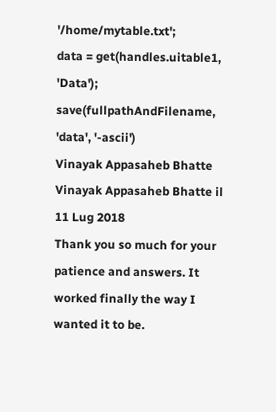'/home/mytable.txt';
data = get(handles.uitable1, 'Data');
save(fullpathAndFilename, 'data', '-ascii')
Vinayak Appasaheb Bhatte
Vinayak Appasaheb Bhatte il 11 Lug 2018
Thank you so much for your patience and answers. It worked finally the way I wanted it to be.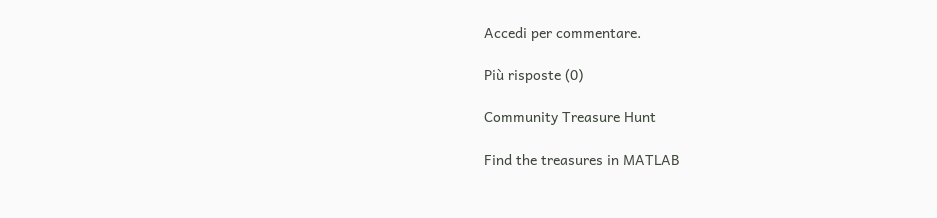Accedi per commentare.

Più risposte (0)

Community Treasure Hunt

Find the treasures in MATLAB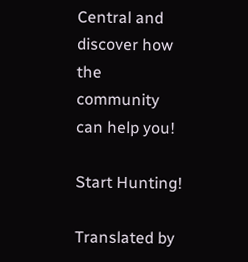Central and discover how the community can help you!

Start Hunting!

Translated by